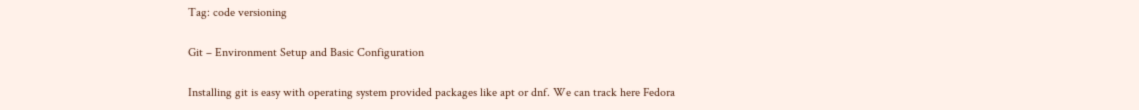Tag: code versioning

Git – Environment Setup and Basic Configuration

Installing git is easy with operating system provided packages like apt or dnf. We can track here Fedora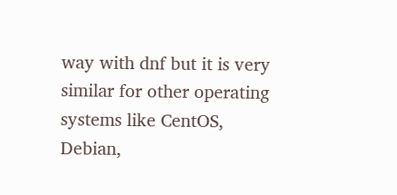way with dnf but it is very similar for other operating systems like CentOS, Debian,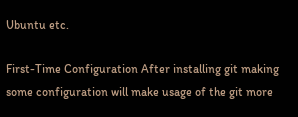Ubuntu etc.

First-Time Configuration After installing git making some configuration will make usage of the git more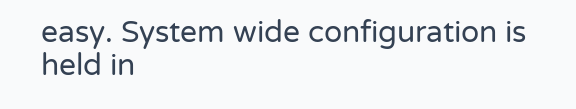easy. System wide configuration is held in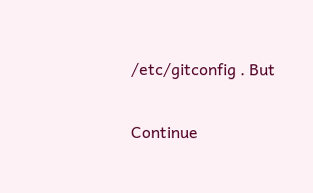/etc/gitconfig . But

Continue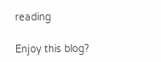reading

Enjoy this blog?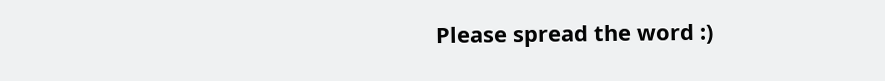Please spread the word :)